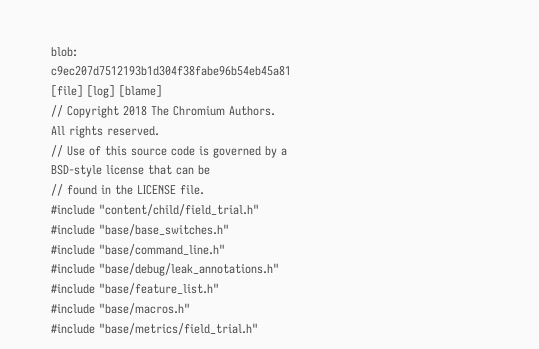blob: c9ec207d7512193b1d304f38fabe96b54eb45a81 [file] [log] [blame]
// Copyright 2018 The Chromium Authors. All rights reserved.
// Use of this source code is governed by a BSD-style license that can be
// found in the LICENSE file.
#include "content/child/field_trial.h"
#include "base/base_switches.h"
#include "base/command_line.h"
#include "base/debug/leak_annotations.h"
#include "base/feature_list.h"
#include "base/macros.h"
#include "base/metrics/field_trial.h"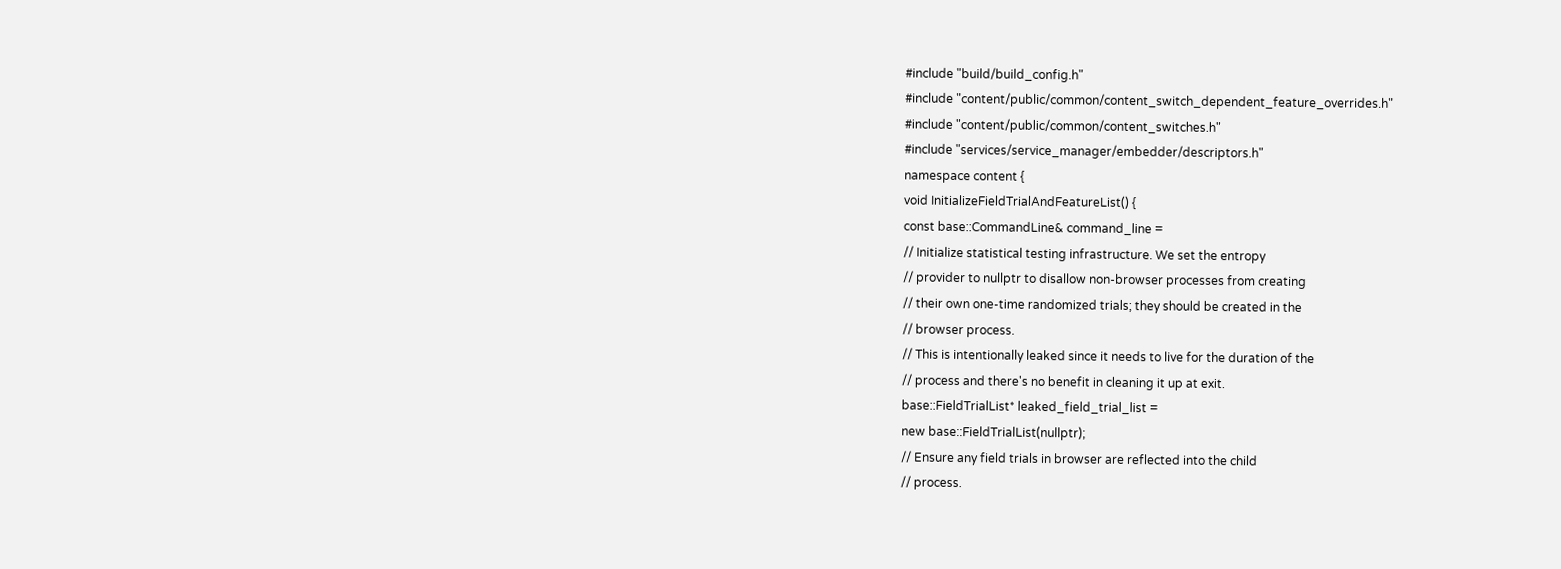#include "build/build_config.h"
#include "content/public/common/content_switch_dependent_feature_overrides.h"
#include "content/public/common/content_switches.h"
#include "services/service_manager/embedder/descriptors.h"
namespace content {
void InitializeFieldTrialAndFeatureList() {
const base::CommandLine& command_line =
// Initialize statistical testing infrastructure. We set the entropy
// provider to nullptr to disallow non-browser processes from creating
// their own one-time randomized trials; they should be created in the
// browser process.
// This is intentionally leaked since it needs to live for the duration of the
// process and there's no benefit in cleaning it up at exit.
base::FieldTrialList* leaked_field_trial_list =
new base::FieldTrialList(nullptr);
// Ensure any field trials in browser are reflected into the child
// process.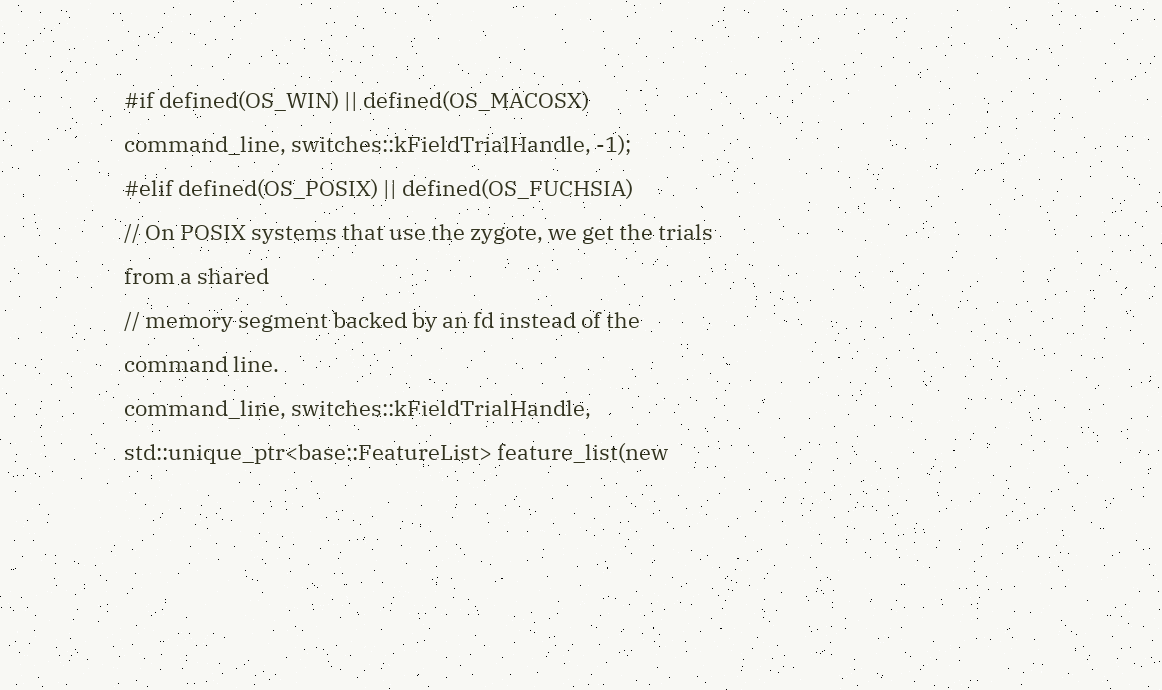#if defined(OS_WIN) || defined(OS_MACOSX)
command_line, switches::kFieldTrialHandle, -1);
#elif defined(OS_POSIX) || defined(OS_FUCHSIA)
// On POSIX systems that use the zygote, we get the trials from a shared
// memory segment backed by an fd instead of the command line.
command_line, switches::kFieldTrialHandle,
std::unique_ptr<base::FeatureList> feature_list(new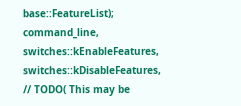base::FeatureList);
command_line, switches::kEnableFeatures, switches::kDisableFeatures,
// TODO( This may be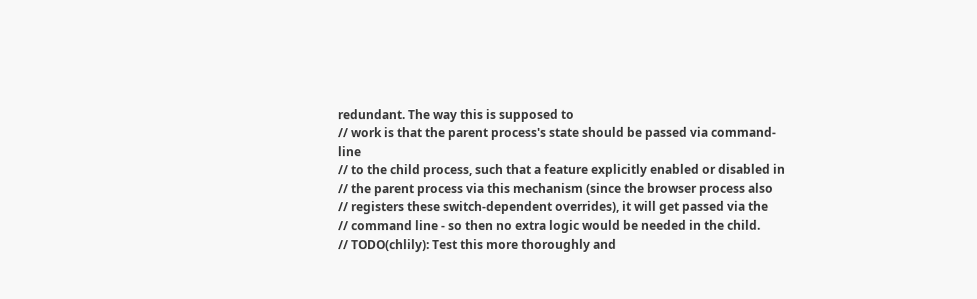redundant. The way this is supposed to
// work is that the parent process's state should be passed via command-line
// to the child process, such that a feature explicitly enabled or disabled in
// the parent process via this mechanism (since the browser process also
// registers these switch-dependent overrides), it will get passed via the
// command line - so then no extra logic would be needed in the child.
// TODO(chlily): Test this more thoroughly and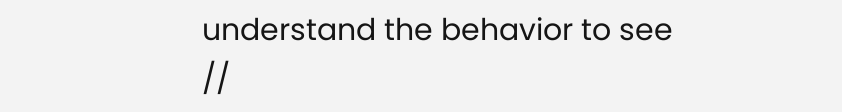understand the behavior to see
//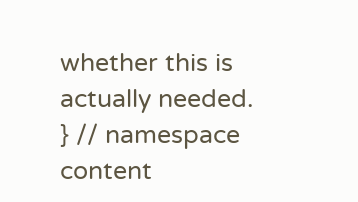whether this is actually needed.
} // namespace content